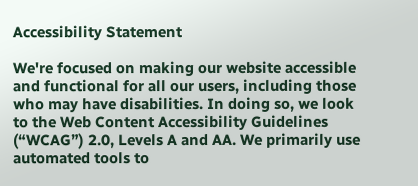Accessibility Statement

We're focused on making our website accessible and functional for all our users, including those who may have disabilities. In doing so, we look to the Web Content Accessibility Guidelines (“WCAG”) 2.0, Levels A and AA. We primarily use automated tools to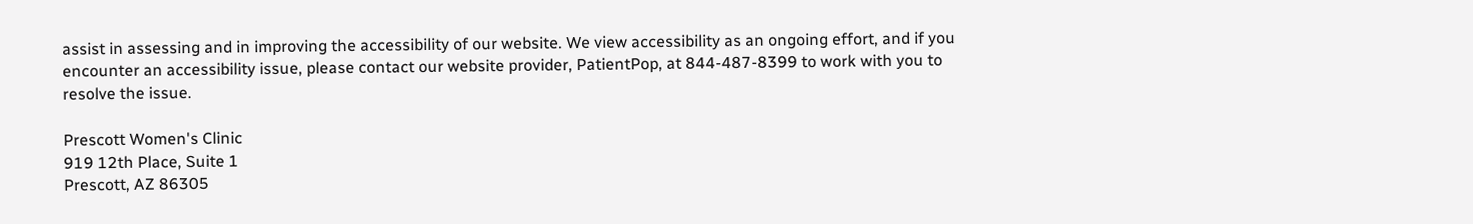assist in assessing and in improving the accessibility of our website. We view accessibility as an ongoing effort, and if you encounter an accessibility issue, please contact our website provider, PatientPop, at 844-487-8399 to work with you to resolve the issue.

Prescott Women's Clinic
919 12th Place, Suite 1
Prescott, AZ 86305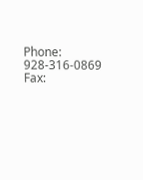Phone: 928-316-0869
Fax: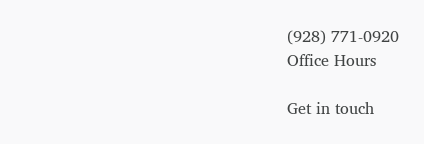(928) 771-0920
Office Hours

Get in touch